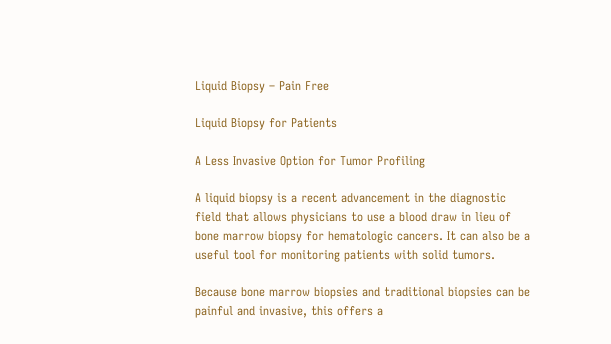Liquid Biopsy – Pain Free

Liquid Biopsy for Patients

A Less Invasive Option for Tumor Profiling

A liquid biopsy is a recent advancement in the diagnostic field that allows physicians to use a blood draw in lieu of bone marrow biopsy for hematologic cancers. It can also be a useful tool for monitoring patients with solid tumors.

Because bone marrow biopsies and traditional biopsies can be painful and invasive, this offers a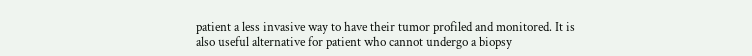patient a less invasive way to have their tumor profiled and monitored. It is also useful alternative for patient who cannot undergo a biopsy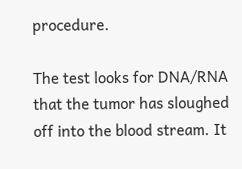procedure.

The test looks for DNA/RNA that the tumor has sloughed off into the blood stream. It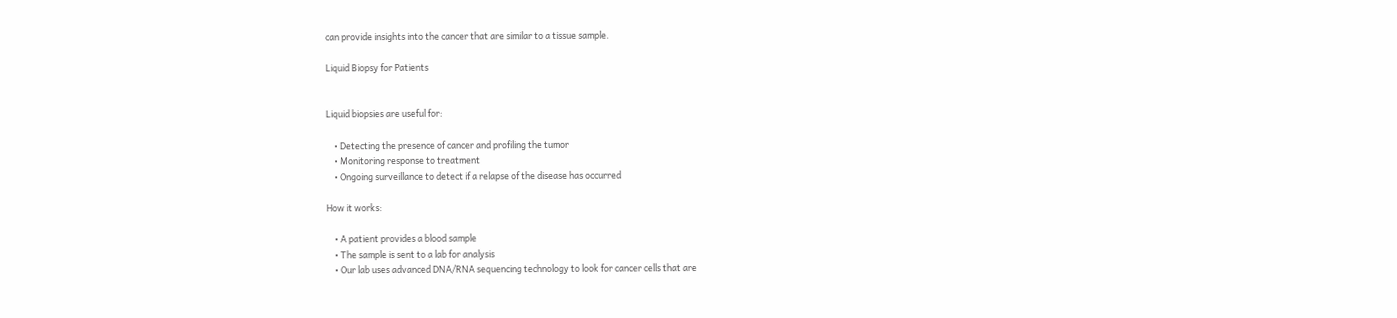can provide insights into the cancer that are similar to a tissue sample.

Liquid Biopsy for Patients


Liquid biopsies are useful for:

    • Detecting the presence of cancer and profiling the tumor
    • Monitoring response to treatment
    • Ongoing surveillance to detect if a relapse of the disease has occurred

How it works:

    • A patient provides a blood sample
    • The sample is sent to a lab for analysis
    • Our lab uses advanced DNA/RNA sequencing technology to look for cancer cells that are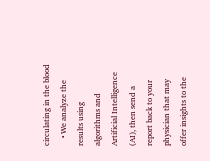circulating in the blood
    • We analyze the results using algorithms and Artificial Intelligence (AI), then send a report back to your physician that may offer insights to the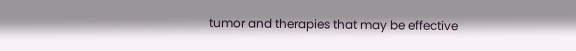tumor and therapies that may be effective